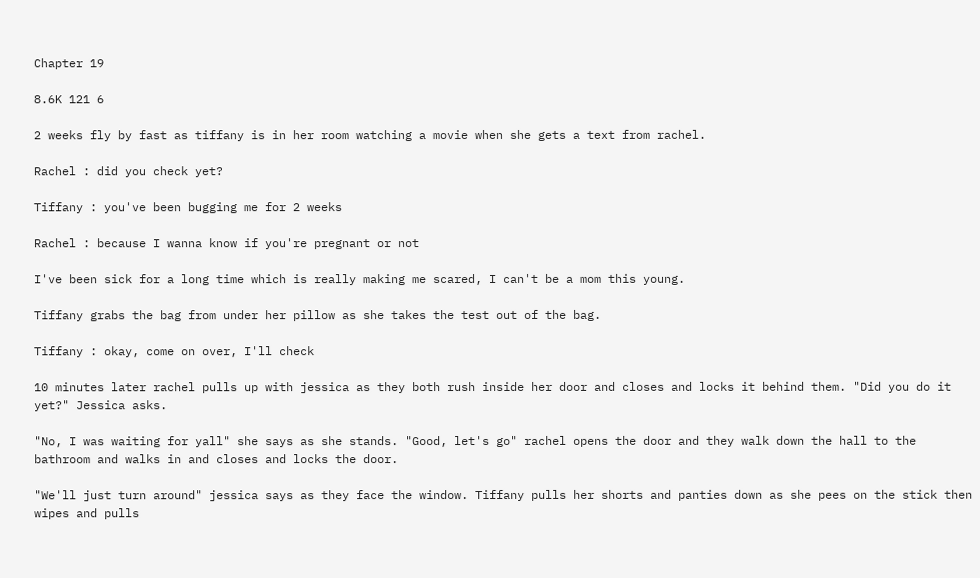Chapter 19

8.6K 121 6

2 weeks fly by fast as tiffany is in her room watching a movie when she gets a text from rachel.

Rachel : did you check yet?

Tiffany : you've been bugging me for 2 weeks

Rachel : because I wanna know if you're pregnant or not

I've been sick for a long time which is really making me scared, I can't be a mom this young.

Tiffany grabs the bag from under her pillow as she takes the test out of the bag.

Tiffany : okay, come on over, I'll check

10 minutes later rachel pulls up with jessica as they both rush inside her door and closes and locks it behind them. "Did you do it yet?" Jessica asks.

"No, I was waiting for yall" she says as she stands. "Good, let's go" rachel opens the door and they walk down the hall to the bathroom and walks in and closes and locks the door.

"We'll just turn around" jessica says as they face the window. Tiffany pulls her shorts and panties down as she pees on the stick then wipes and pulls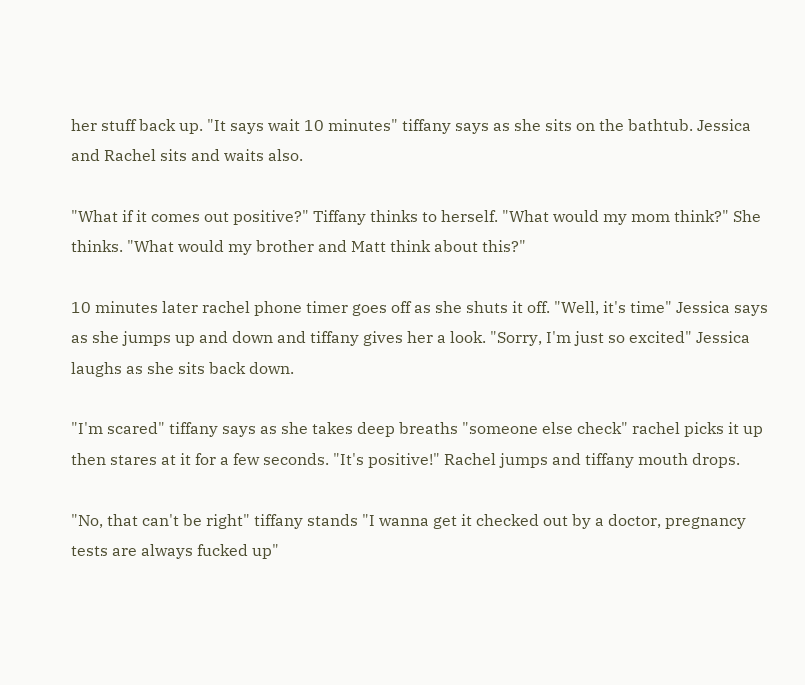her stuff back up. "It says wait 10 minutes" tiffany says as she sits on the bathtub. Jessica and Rachel sits and waits also.

"What if it comes out positive?" Tiffany thinks to herself. "What would my mom think?" She thinks. "What would my brother and Matt think about this?"

10 minutes later rachel phone timer goes off as she shuts it off. "Well, it's time" Jessica says as she jumps up and down and tiffany gives her a look. "Sorry, I'm just so excited" Jessica laughs as she sits back down.

"I'm scared" tiffany says as she takes deep breaths "someone else check" rachel picks it up then stares at it for a few seconds. "It's positive!" Rachel jumps and tiffany mouth drops.

"No, that can't be right" tiffany stands "I wanna get it checked out by a doctor, pregnancy tests are always fucked up"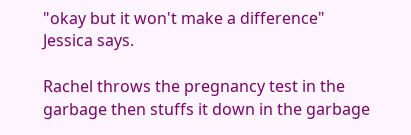"okay but it won't make a difference" Jessica says.

Rachel throws the pregnancy test in the garbage then stuffs it down in the garbage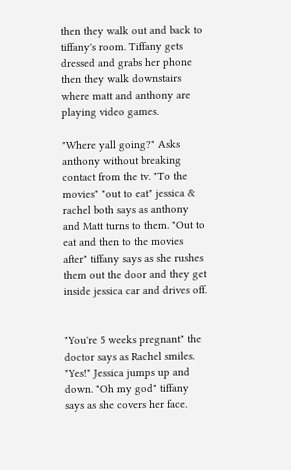then they walk out and back to tiffany's room. Tiffany gets dressed and grabs her phone then they walk downstairs where matt and anthony are playing video games.

"Where yall going?" Asks anthony without breaking contact from the tv. "To the movies" "out to eat" jessica & rachel both says as anthony and Matt turns to them. "Out to eat and then to the movies after" tiffany says as she rushes them out the door and they get inside jessica car and drives off.


"You're 5 weeks pregnant" the doctor says as Rachel smiles. "Yes!" Jessica jumps up and down. "Oh my god" tiffany says as she covers her face.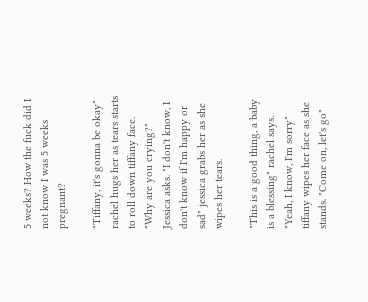5 weeks? How the fuck did I not know I was 5 weeks pregnant?

"Tiffany, it's gonna be okay" rachel hugs her as tears starts to roll down tiffany face. "Why are you crying?" Jessica asks. "I don't know, I don't know if I'm happy or sad" jessica grabs her as she wipes her tears.

"This is a good thing, a baby is a blessing" rachel says. "Yeah, I know, I'm sorry" tiffany wipes her face as she stands. "Come on, let's go"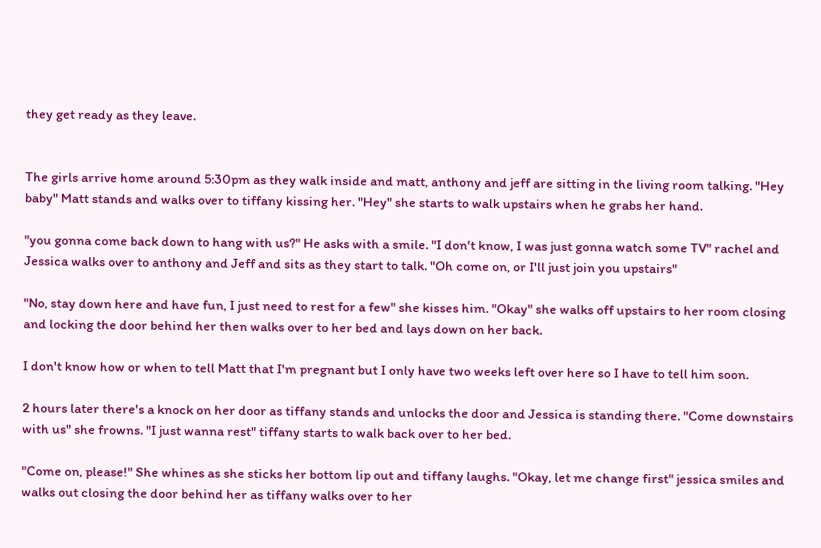they get ready as they leave.


The girls arrive home around 5:30pm as they walk inside and matt, anthony and jeff are sitting in the living room talking. "Hey baby" Matt stands and walks over to tiffany kissing her. "Hey" she starts to walk upstairs when he grabs her hand.

"you gonna come back down to hang with us?" He asks with a smile. "I don't know, I was just gonna watch some TV" rachel and Jessica walks over to anthony and Jeff and sits as they start to talk. "Oh come on, or I'll just join you upstairs"

"No, stay down here and have fun, I just need to rest for a few" she kisses him. "Okay" she walks off upstairs to her room closing and locking the door behind her then walks over to her bed and lays down on her back.

I don't know how or when to tell Matt that I'm pregnant but I only have two weeks left over here so I have to tell him soon.

2 hours later there's a knock on her door as tiffany stands and unlocks the door and Jessica is standing there. "Come downstairs with us" she frowns. "I just wanna rest" tiffany starts to walk back over to her bed.

"Come on, please!" She whines as she sticks her bottom lip out and tiffany laughs. "Okay, let me change first" jessica smiles and walks out closing the door behind her as tiffany walks over to her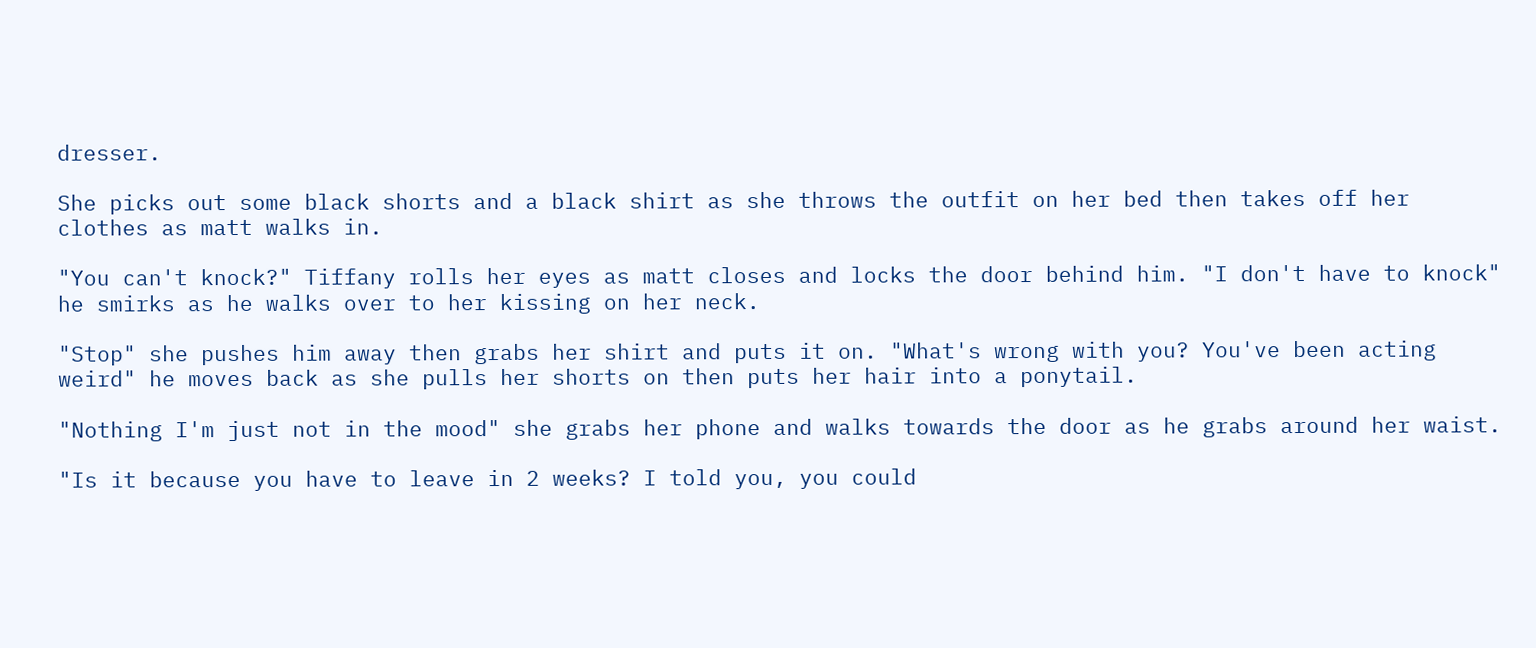dresser.

She picks out some black shorts and a black shirt as she throws the outfit on her bed then takes off her clothes as matt walks in.

"You can't knock?" Tiffany rolls her eyes as matt closes and locks the door behind him. "I don't have to knock" he smirks as he walks over to her kissing on her neck.

"Stop" she pushes him away then grabs her shirt and puts it on. "What's wrong with you? You've been acting weird" he moves back as she pulls her shorts on then puts her hair into a ponytail.

"Nothing I'm just not in the mood" she grabs her phone and walks towards the door as he grabs around her waist.

"Is it because you have to leave in 2 weeks? I told you, you could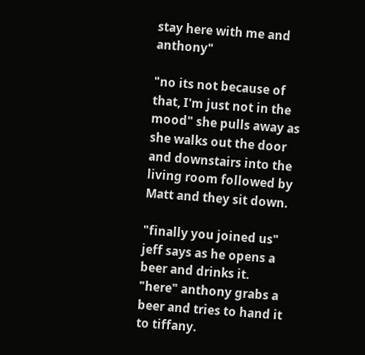stay here with me and anthony"

"no its not because of that, I'm just not in the mood" she pulls away as she walks out the door and downstairs into the living room followed by Matt and they sit down.

"finally you joined us" jeff says as he opens a beer and drinks it. "here" anthony grabs a beer and tries to hand it to tiffany.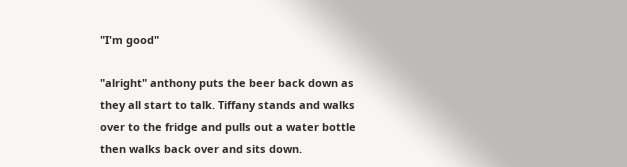"I'm good"

"alright" anthony puts the beer back down as they all start to talk. Tiffany stands and walks over to the fridge and pulls out a water bottle then walks back over and sits down.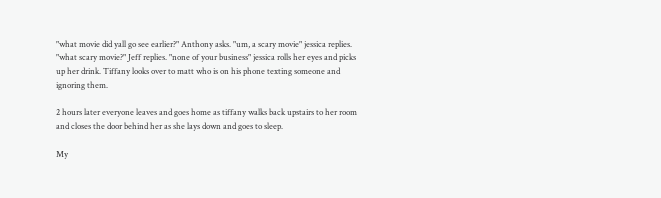"what movie did yall go see earlier?" Anthony asks. "um, a scary movie" jessica replies. "what scary movie?" Jeff replies. "none of your business" jessica rolls her eyes and picks up her drink. Tiffany looks over to matt who is on his phone texting someone and ignoring them.

2 hours later everyone leaves and goes home as tiffany walks back upstairs to her room and closes the door behind her as she lays down and goes to sleep.

My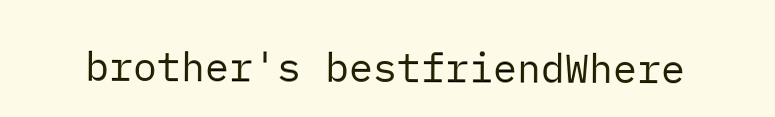brother's bestfriendWhere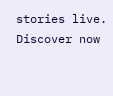stories live. Discover now